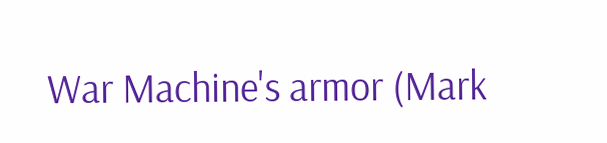War Machine's armor (Mark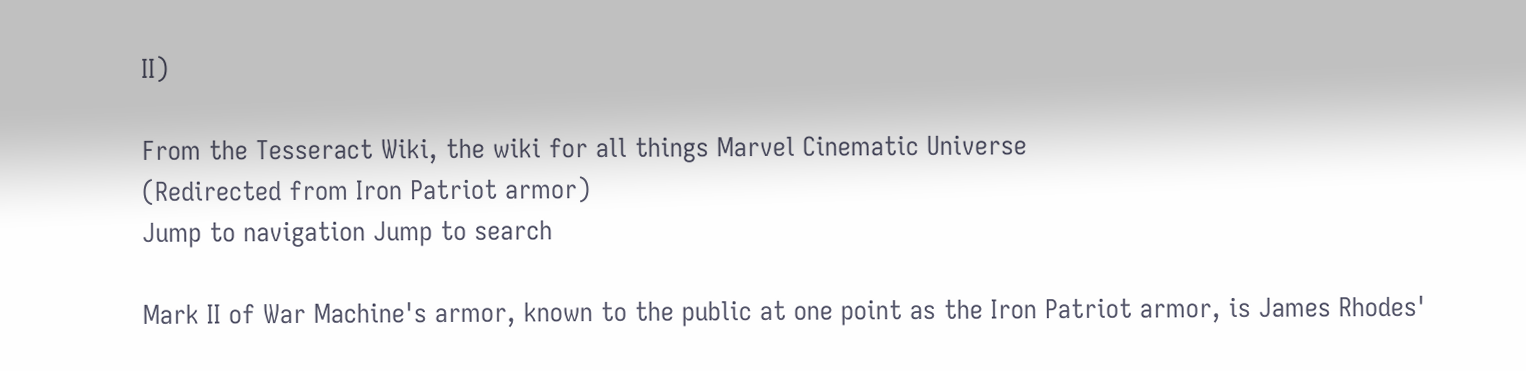II)

From the Tesseract Wiki, the wiki for all things Marvel Cinematic Universe
(Redirected from Iron Patriot armor)
Jump to navigation Jump to search

Mark II of War Machine's armor, known to the public at one point as the Iron Patriot armor, is James Rhodes'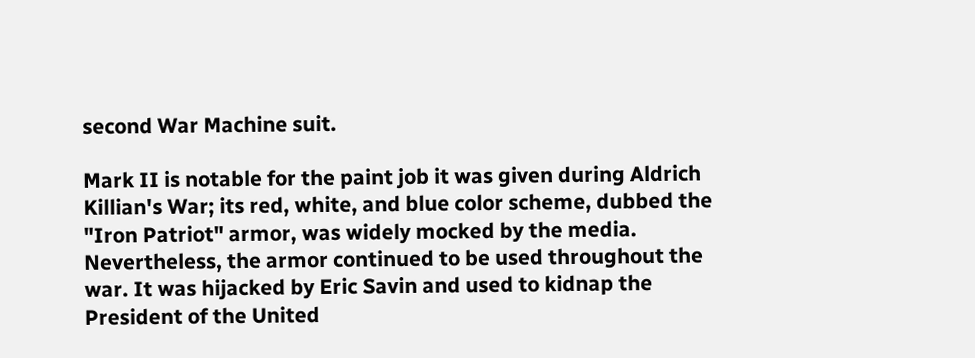second War Machine suit.

Mark II is notable for the paint job it was given during Aldrich Killian's War; its red, white, and blue color scheme, dubbed the "Iron Patriot" armor, was widely mocked by the media. Nevertheless, the armor continued to be used throughout the war. It was hijacked by Eric Savin and used to kidnap the President of the United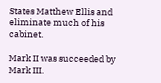States Matthew Ellis and eliminate much of his cabinet.

Mark II was succeeded by Mark III.